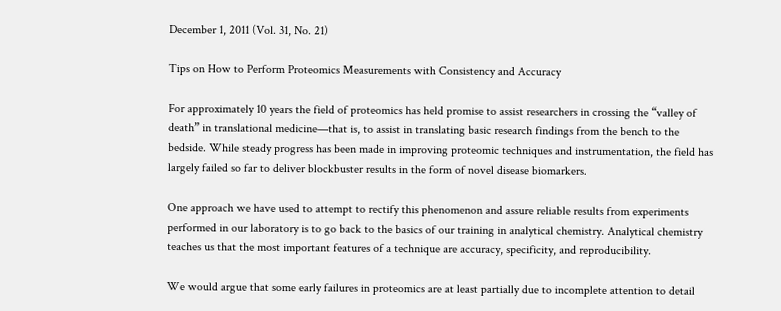December 1, 2011 (Vol. 31, No. 21)

Tips on How to Perform Proteomics Measurements with Consistency and Accuracy

For approximately 10 years the field of proteomics has held promise to assist researchers in crossing the “valley of death” in translational medicine—that is, to assist in translating basic research findings from the bench to the bedside. While steady progress has been made in improving proteomic techniques and instrumentation, the field has largely failed so far to deliver blockbuster results in the form of novel disease biomarkers.

One approach we have used to attempt to rectify this phenomenon and assure reliable results from experiments performed in our laboratory is to go back to the basics of our training in analytical chemistry. Analytical chemistry teaches us that the most important features of a technique are accuracy, specificity, and reproducibility.

We would argue that some early failures in proteomics are at least partially due to incomplete attention to detail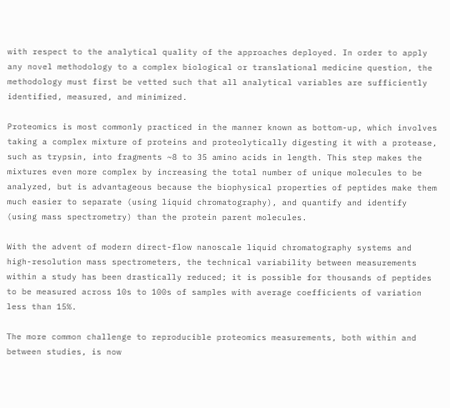with respect to the analytical quality of the approaches deployed. In order to apply any novel methodology to a complex biological or translational medicine question, the methodology must first be vetted such that all analytical variables are sufficiently identified, measured, and minimized.

Proteomics is most commonly practiced in the manner known as bottom-up, which involves taking a complex mixture of proteins and proteolytically digesting it with a protease, such as trypsin, into fragments ~8 to 35 amino acids in length. This step makes the mixtures even more complex by increasing the total number of unique molecules to be analyzed, but is advantageous because the biophysical properties of peptides make them much easier to separate (using liquid chromatography), and quantify and identify (using mass spectrometry) than the protein parent molecules.

With the advent of modern direct-flow nanoscale liquid chromatography systems and high-resolution mass spectrometers, the technical variability between measurements within a study has been drastically reduced; it is possible for thousands of peptides to be measured across 10s to 100s of samples with average coefficients of variation less than 15%.

The more common challenge to reproducible proteomics measurements, both within and between studies, is now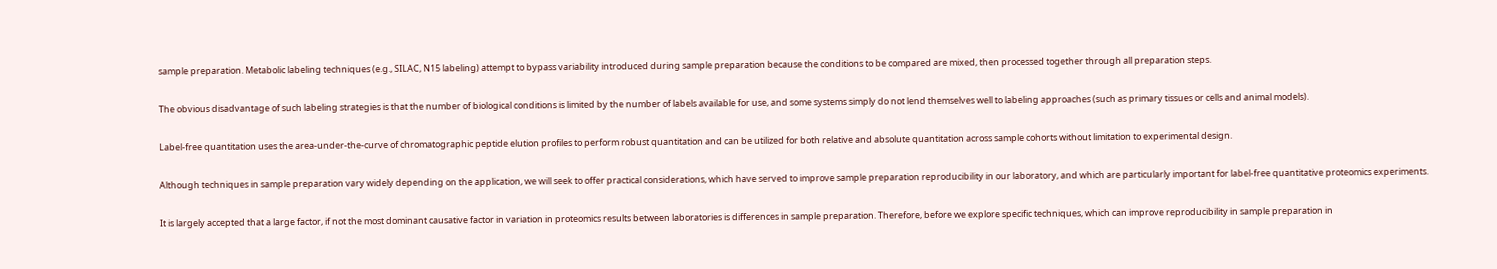sample preparation. Metabolic labeling techniques (e.g., SILAC, N15 labeling) attempt to bypass variability introduced during sample preparation because the conditions to be compared are mixed, then processed together through all preparation steps.

The obvious disadvantage of such labeling strategies is that the number of biological conditions is limited by the number of labels available for use, and some systems simply do not lend themselves well to labeling approaches (such as primary tissues or cells and animal models).

Label-free quantitation uses the area-under-the-curve of chromatographic peptide elution profiles to perform robust quantitation and can be utilized for both relative and absolute quantitation across sample cohorts without limitation to experimental design.

Although techniques in sample preparation vary widely depending on the application, we will seek to offer practical considerations, which have served to improve sample preparation reproducibility in our laboratory, and which are particularly important for label-free quantitative proteomics experiments.

It is largely accepted that a large factor, if not the most dominant causative factor in variation in proteomics results between laboratories is differences in sample preparation. Therefore, before we explore specific techniques, which can improve reproducibility in sample preparation in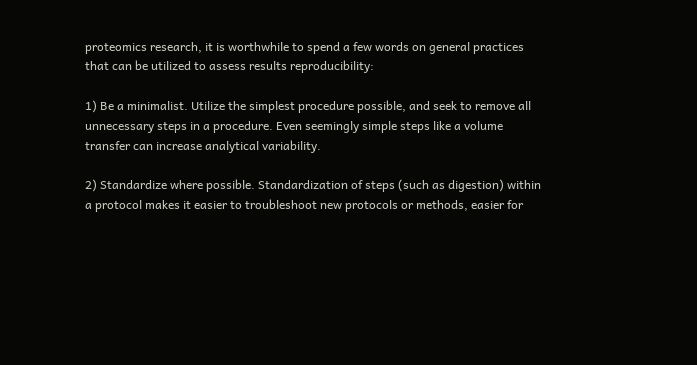proteomics research, it is worthwhile to spend a few words on general practices that can be utilized to assess results reproducibility:

1) Be a minimalist. Utilize the simplest procedure possible, and seek to remove all unnecessary steps in a procedure. Even seemingly simple steps like a volume transfer can increase analytical variability.

2) Standardize where possible. Standardization of steps (such as digestion) within a protocol makes it easier to troubleshoot new protocols or methods, easier for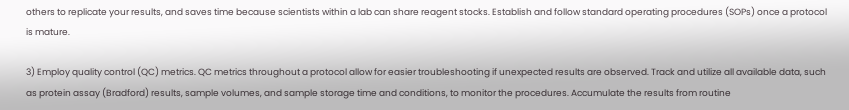others to replicate your results, and saves time because scientists within a lab can share reagent stocks. Establish and follow standard operating procedures (SOPs) once a protocol is mature.

3) Employ quality control (QC) metrics. QC metrics throughout a protocol allow for easier troubleshooting if unexpected results are observed. Track and utilize all available data, such as protein assay (Bradford) results, sample volumes, and sample storage time and conditions, to monitor the procedures. Accumulate the results from routine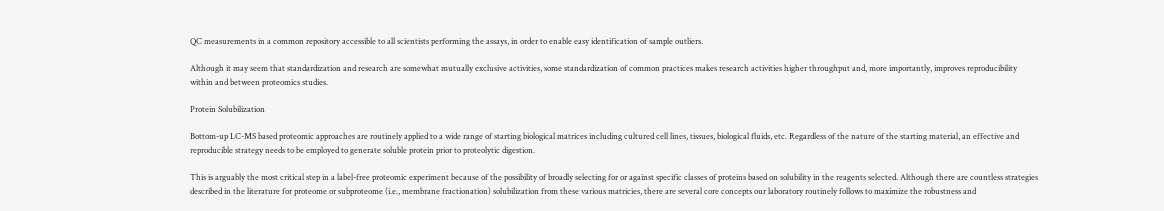QC measurements in a common repository accessible to all scientists performing the assays, in order to enable easy identification of sample outliers.

Although it may seem that standardization and research are somewhat mutually exclusive activities, some standardization of common practices makes research activities higher throughput and, more importantly, improves reproducibility within and between proteomics studies.

Protein Solubilization

Bottom-up LC-MS based proteomic approaches are routinely applied to a wide range of starting biological matrices including cultured cell lines, tissues, biological fluids, etc. Regardless of the nature of the starting material, an effective and reproducible strategy needs to be employed to generate soluble protein prior to proteolytic digestion.

This is arguably the most critical step in a label-free proteomic experiment because of the possibility of broadly selecting for or against specific classes of proteins based on solubility in the reagents selected. Although there are countless strategies described in the literature for proteome or subproteome (i.e., membrane fractionation) solubilization from these various matricies, there are several core concepts our laboratory routinely follows to maximize the robustness and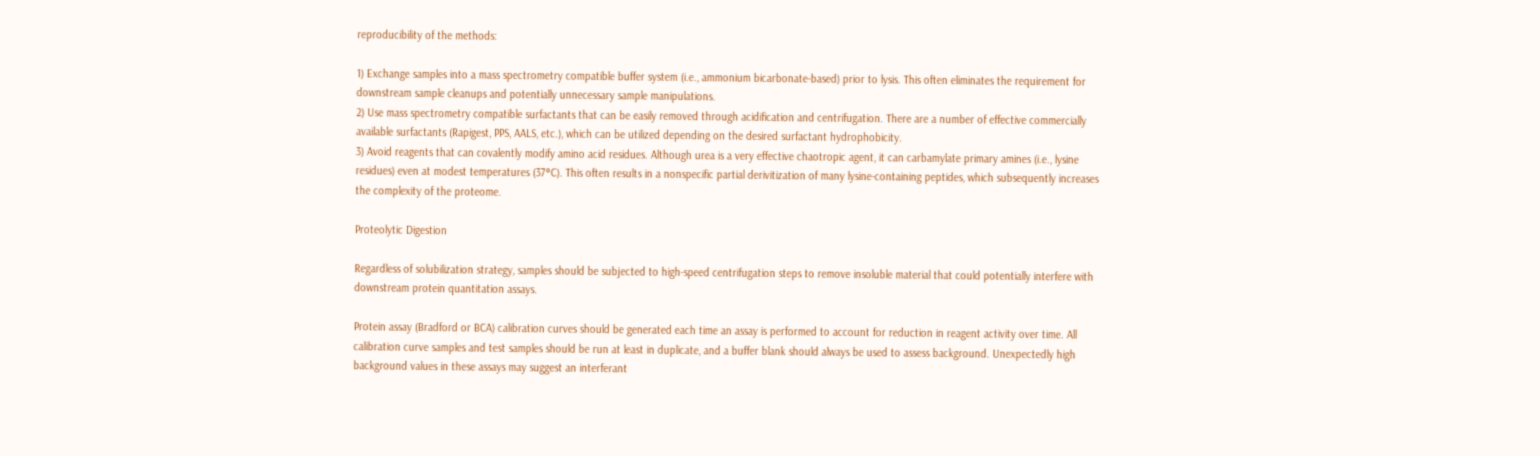reproducibility of the methods:

1) Exchange samples into a mass spectrometry compatible buffer system (i.e., ammonium bicarbonate-based) prior to lysis. This often eliminates the requirement for downstream sample cleanups and potentially unnecessary sample manipulations.
2) Use mass spectrometry compatible surfactants that can be easily removed through acidification and centrifugation. There are a number of effective commercially available surfactants (Rapigest, PPS, AALS, etc.), which can be utilized depending on the desired surfactant hydrophobicity.
3) Avoid reagents that can covalently modify amino acid residues. Although urea is a very effective chaotropic agent, it can carbamylate primary amines (i.e., lysine residues) even at modest temperatures (37°C). This often results in a nonspecific partial derivitization of many lysine-containing peptides, which subsequently increases the complexity of the proteome.

Proteolytic Digestion

Regardless of solubilization strategy, samples should be subjected to high-speed centrifugation steps to remove insoluble material that could potentially interfere with downstream protein quantitation assays.

Protein assay (Bradford or BCA) calibration curves should be generated each time an assay is performed to account for reduction in reagent activity over time. All calibration curve samples and test samples should be run at least in duplicate, and a buffer blank should always be used to assess background. Unexpectedly high background values in these assays may suggest an interferant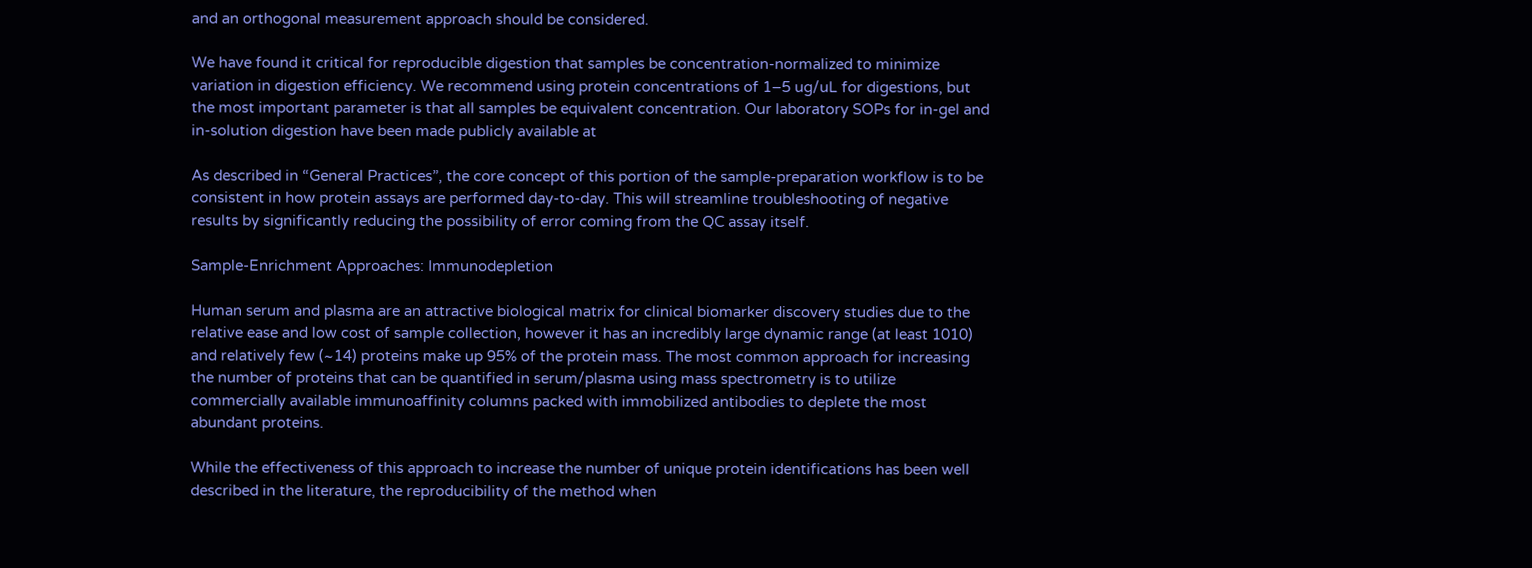and an orthogonal measurement approach should be considered.

We have found it critical for reproducible digestion that samples be concentration-normalized to minimize variation in digestion efficiency. We recommend using protein concentrations of 1–5 ug/uL for digestions, but the most important parameter is that all samples be equivalent concentration. Our laboratory SOPs for in-gel and in-solution digestion have been made publicly available at

As described in “General Practices”, the core concept of this portion of the sample-preparation workflow is to be consistent in how protein assays are performed day-to-day. This will streamline troubleshooting of negative results by significantly reducing the possibility of error coming from the QC assay itself.

Sample-Enrichment Approaches: Immunodepletion

Human serum and plasma are an attractive biological matrix for clinical biomarker discovery studies due to the relative ease and low cost of sample collection, however it has an incredibly large dynamic range (at least 1010) and relatively few (~14) proteins make up 95% of the protein mass. The most common approach for increasing the number of proteins that can be quantified in serum/plasma using mass spectrometry is to utilize commercially available immunoaffinity columns packed with immobilized antibodies to deplete the most abundant proteins.

While the effectiveness of this approach to increase the number of unique protein identifications has been well described in the literature, the reproducibility of the method when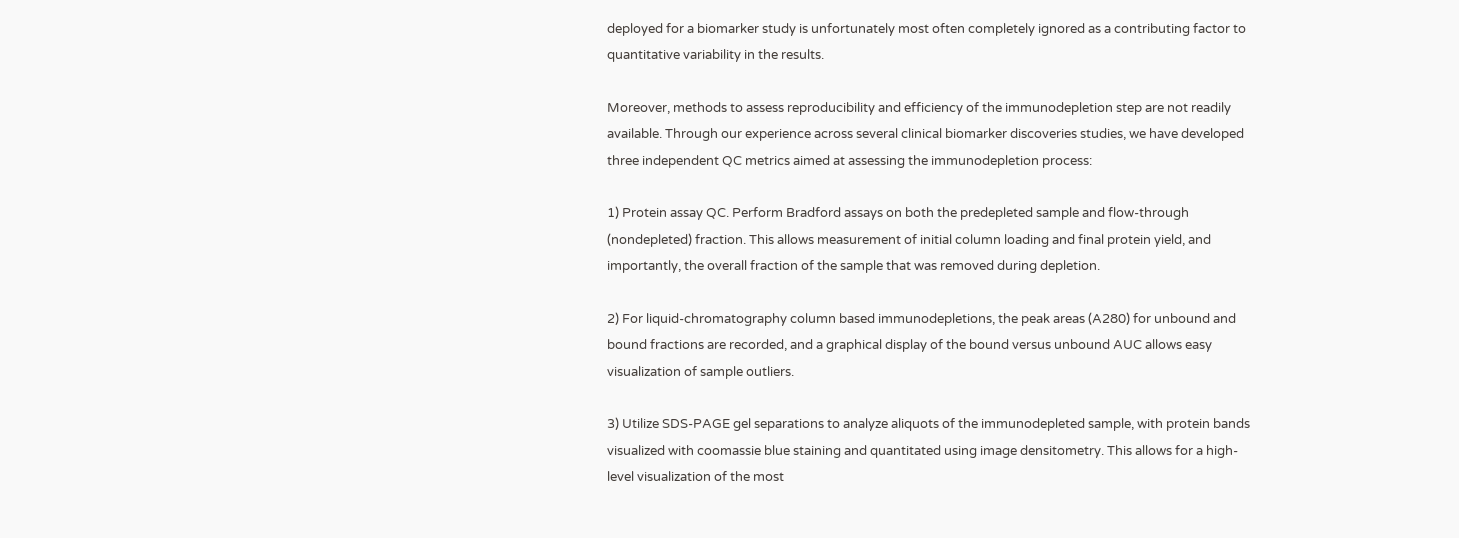deployed for a biomarker study is unfortunately most often completely ignored as a contributing factor to quantitative variability in the results.

Moreover, methods to assess reproducibility and efficiency of the immunodepletion step are not readily available. Through our experience across several clinical biomarker discoveries studies, we have developed three independent QC metrics aimed at assessing the immunodepletion process:

1) Protein assay QC. Perform Bradford assays on both the predepleted sample and flow-through (nondepleted) fraction. This allows measurement of initial column loading and final protein yield, and importantly, the overall fraction of the sample that was removed during depletion.

2) For liquid-chromatography column based immunodepletions, the peak areas (A280) for unbound and bound fractions are recorded, and a graphical display of the bound versus unbound AUC allows easy visualization of sample outliers.

3) Utilize SDS-PAGE gel separations to analyze aliquots of the immunodepleted sample, with protein bands visualized with coomassie blue staining and quantitated using image densitometry. This allows for a high-level visualization of the most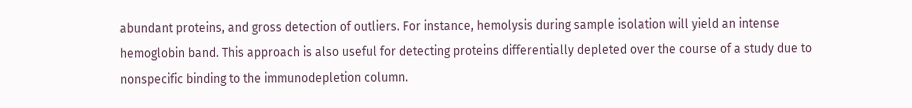abundant proteins, and gross detection of outliers. For instance, hemolysis during sample isolation will yield an intense hemoglobin band. This approach is also useful for detecting proteins differentially depleted over the course of a study due to nonspecific binding to the immunodepletion column.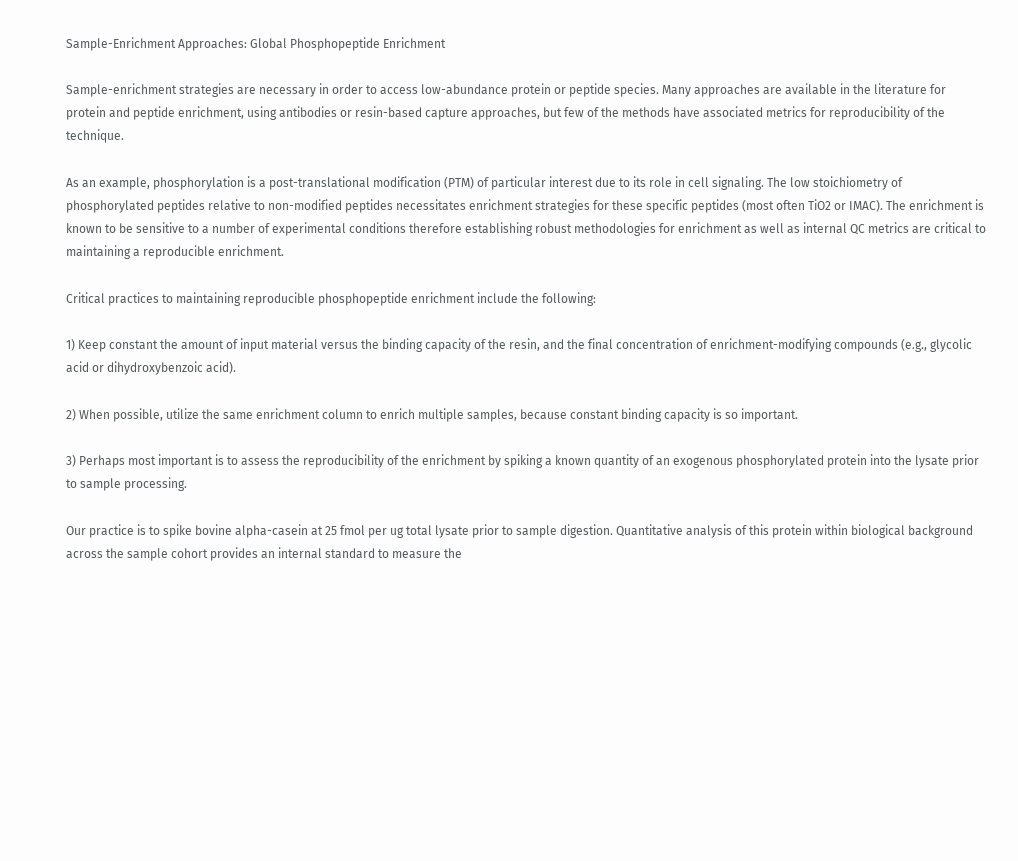Sample-Enrichment Approaches: Global Phosphopeptide Enrichment

Sample-enrichment strategies are necessary in order to access low-abundance protein or peptide species. Many approaches are available in the literature for protein and peptide enrichment, using antibodies or resin-based capture approaches, but few of the methods have associated metrics for reproducibility of the technique.

As an example, phosphorylation is a post-translational modification (PTM) of particular interest due to its role in cell signaling. The low stoichiometry of phosphorylated peptides relative to non-modified peptides necessitates enrichment strategies for these specific peptides (most often TiO2 or IMAC). The enrichment is known to be sensitive to a number of experimental conditions therefore establishing robust methodologies for enrichment as well as internal QC metrics are critical to maintaining a reproducible enrichment.

Critical practices to maintaining reproducible phosphopeptide enrichment include the following:

1) Keep constant the amount of input material versus the binding capacity of the resin, and the final concentration of enrichment-modifying compounds (e.g., glycolic acid or dihydroxybenzoic acid).

2) When possible, utilize the same enrichment column to enrich multiple samples, because constant binding capacity is so important.

3) Perhaps most important is to assess the reproducibility of the enrichment by spiking a known quantity of an exogenous phosphorylated protein into the lysate prior to sample processing.

Our practice is to spike bovine alpha-casein at 25 fmol per ug total lysate prior to sample digestion. Quantitative analysis of this protein within biological background across the sample cohort provides an internal standard to measure the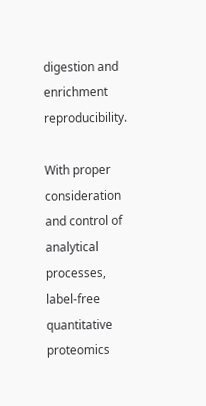digestion and enrichment reproducibility.

With proper consideration and control of analytical processes, label-free quantitative proteomics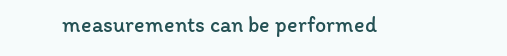measurements can be performed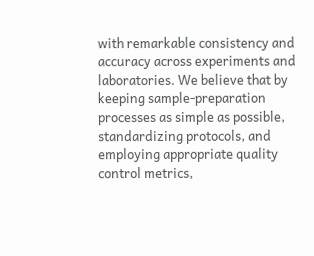with remarkable consistency and accuracy across experiments and laboratories. We believe that by keeping sample-preparation processes as simple as possible, standardizing protocols, and employing appropriate quality control metrics,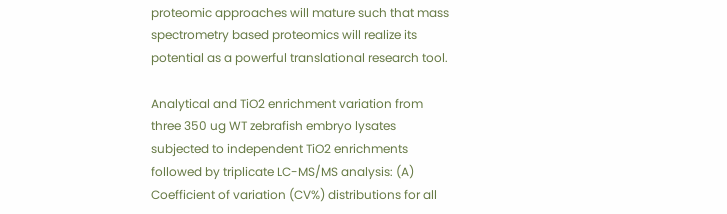proteomic approaches will mature such that mass spectrometry based proteomics will realize its potential as a powerful translational research tool.

Analytical and TiO2 enrichment variation from three 350 ug WT zebrafish embryo lysates subjected to independent TiO2 enrichments followed by triplicate LC-MS/MS analysis: (A) Coefficient of variation (CV%) distributions for all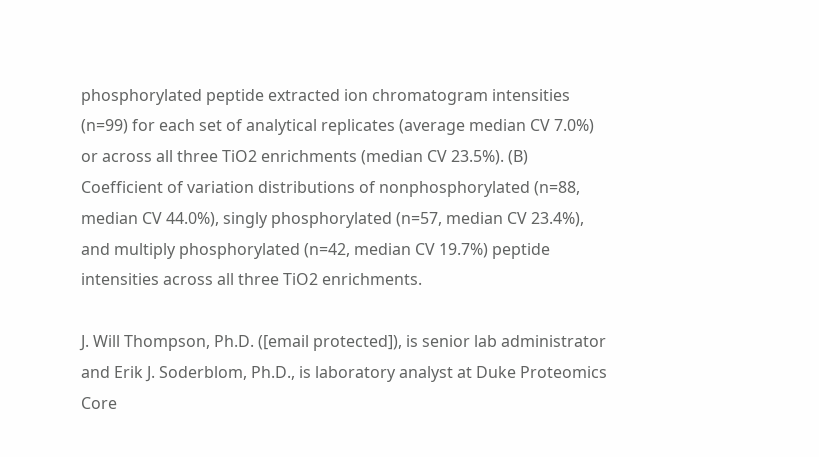phosphorylated peptide extracted ion chromatogram intensities (n=99) for each set of analytical replicates (average median CV 7.0%) or across all three TiO2 enrichments (median CV 23.5%). (B) Coefficient of variation distributions of nonphosphorylated (n=88, median CV 44.0%), singly phosphorylated (n=57, median CV 23.4%), and multiply phosphorylated (n=42, median CV 19.7%) peptide intensities across all three TiO2 enrichments.

J. Will Thompson, Ph.D. ([email protected]), is senior lab administrator and Erik J. Soderblom, Ph.D., is laboratory analyst at Duke Proteomics Core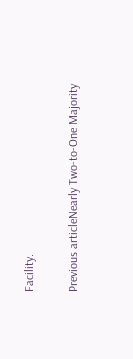Facility.

Previous articleNearly Two-to-One Majority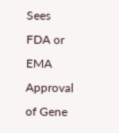Sees FDA or EMA Approval of Gene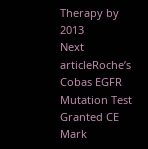Therapy by 2013
Next articleRoche’s Cobas EGFR Mutation Test Granted CE Mark